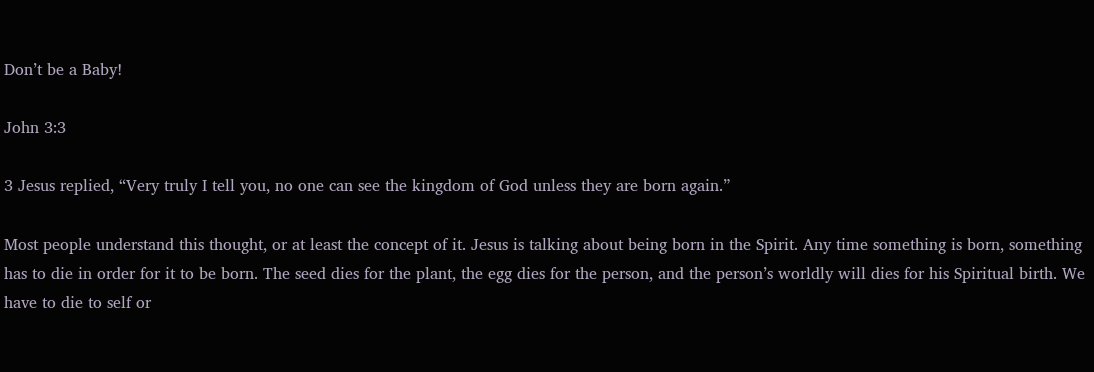Don’t be a Baby!

John 3:3

3 Jesus replied, “Very truly I tell you, no one can see the kingdom of God unless they are born again.”

Most people understand this thought, or at least the concept of it. Jesus is talking about being born in the Spirit. Any time something is born, something has to die in order for it to be born. The seed dies for the plant, the egg dies for the person, and the person’s worldly will dies for his Spiritual birth. We have to die to self or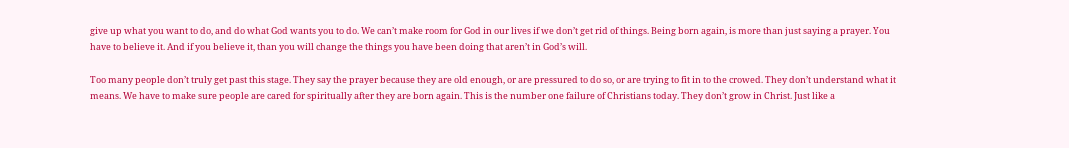give up what you want to do, and do what God wants you to do. We can’t make room for God in our lives if we don’t get rid of things. Being born again, is more than just saying a prayer. You have to believe it. And if you believe it, than you will change the things you have been doing that aren’t in God’s will.

Too many people don’t truly get past this stage. They say the prayer because they are old enough, or are pressured to do so, or are trying to fit in to the crowed. They don’t understand what it means. We have to make sure people are cared for spiritually after they are born again. This is the number one failure of Christians today. They don’t grow in Christ. Just like a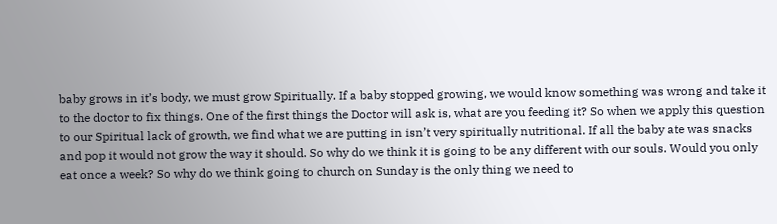baby grows in it’s body, we must grow Spiritually. If a baby stopped growing, we would know something was wrong and take it to the doctor to fix things. One of the first things the Doctor will ask is, what are you feeding it? So when we apply this question to our Spiritual lack of growth, we find what we are putting in isn’t very spiritually nutritional. If all the baby ate was snacks and pop it would not grow the way it should. So why do we think it is going to be any different with our souls. Would you only eat once a week? So why do we think going to church on Sunday is the only thing we need to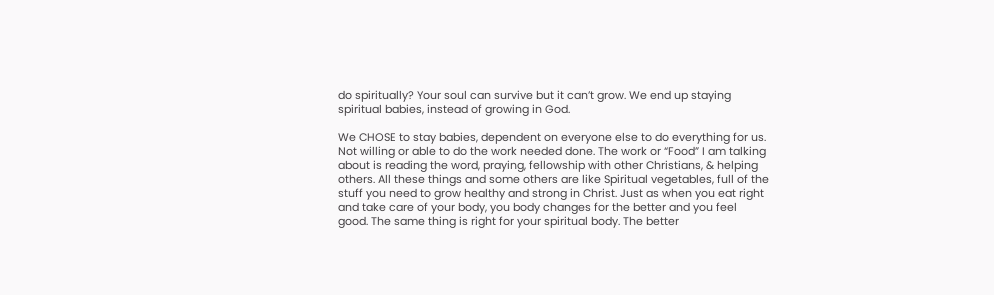do spiritually? Your soul can survive but it can’t grow. We end up staying spiritual babies, instead of growing in God.

We CHOSE to stay babies, dependent on everyone else to do everything for us. Not willing or able to do the work needed done. The work or “Food” I am talking about is reading the word, praying, fellowship with other Christians, & helping others. All these things and some others are like Spiritual vegetables, full of the stuff you need to grow healthy and strong in Christ. Just as when you eat right and take care of your body, you body changes for the better and you feel good. The same thing is right for your spiritual body. The better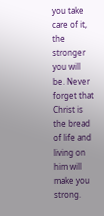you take care of it, the stronger you will be. Never forget that Christ is the bread of life and living on him will make you strong.